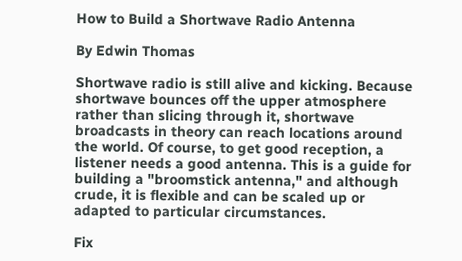How to Build a Shortwave Radio Antenna

By Edwin Thomas

Shortwave radio is still alive and kicking. Because shortwave bounces off the upper atmosphere rather than slicing through it, shortwave broadcasts in theory can reach locations around the world. Of course, to get good reception, a listener needs a good antenna. This is a guide for building a "broomstick antenna," and although crude, it is flexible and can be scaled up or adapted to particular circumstances.

Fix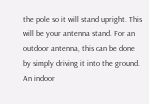the pole so it will stand upright. This will be your antenna stand. For an outdoor antenna, this can be done by simply driving it into the ground. An indoor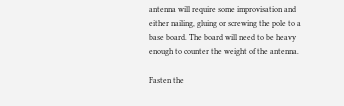antenna will require some improvisation and either nailing, gluing or screwing the pole to a base board. The board will need to be heavy enough to counter the weight of the antenna.

Fasten the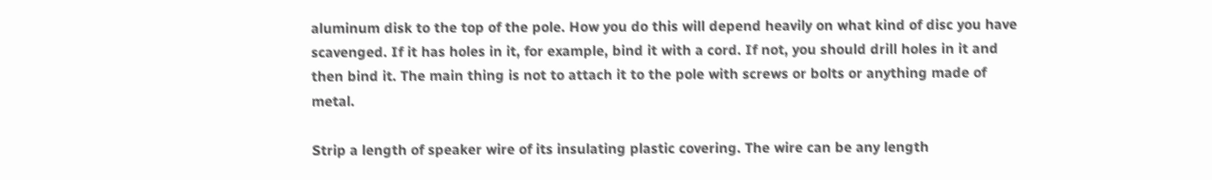aluminum disk to the top of the pole. How you do this will depend heavily on what kind of disc you have scavenged. If it has holes in it, for example, bind it with a cord. If not, you should drill holes in it and then bind it. The main thing is not to attach it to the pole with screws or bolts or anything made of metal.

Strip a length of speaker wire of its insulating plastic covering. The wire can be any length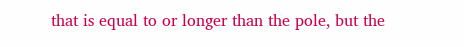that is equal to or longer than the pole, but the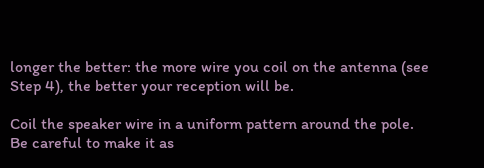longer the better: the more wire you coil on the antenna (see Step 4), the better your reception will be.

Coil the speaker wire in a uniform pattern around the pole. Be careful to make it as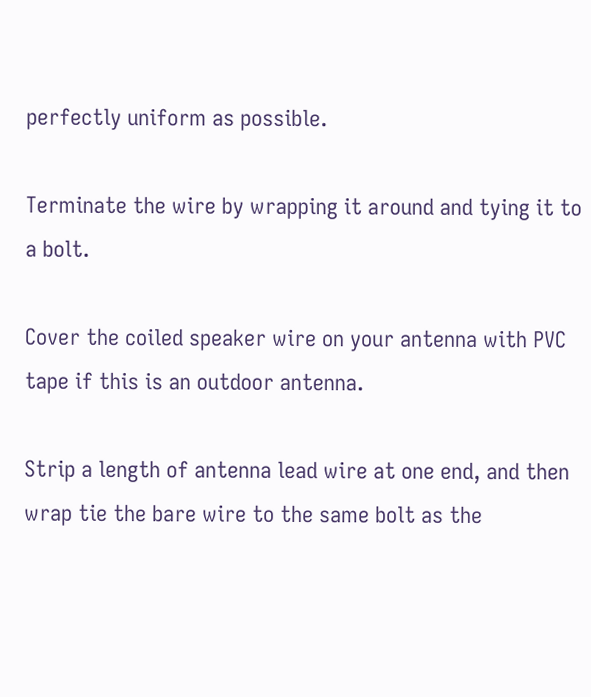perfectly uniform as possible.

Terminate the wire by wrapping it around and tying it to a bolt.

Cover the coiled speaker wire on your antenna with PVC tape if this is an outdoor antenna.

Strip a length of antenna lead wire at one end, and then wrap tie the bare wire to the same bolt as the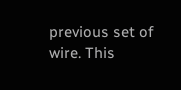previous set of wire. This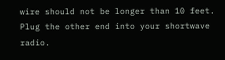wire should not be longer than 10 feet. Plug the other end into your shortwave radio.